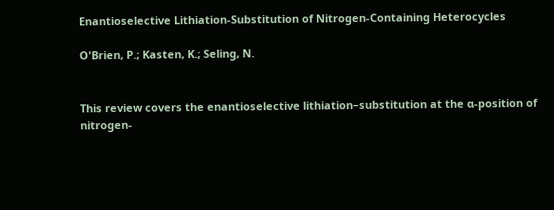Enantioselective Lithiation-Substitution of Nitrogen-Containing Heterocycles

O'Brien, P.; Kasten, K.; Seling, N.


This review covers the enantioselective lithiation–substitution at the α-position of nitrogen-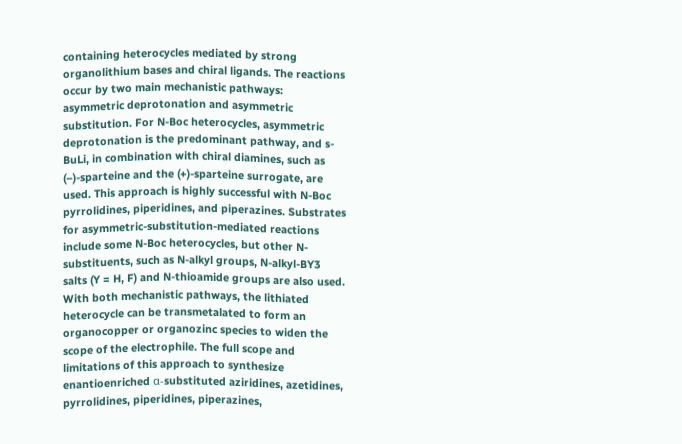containing heterocycles mediated by strong organolithium bases and chiral ligands. The reactions occur by two main mechanistic pathways: asymmetric deprotonation and asymmetric substitution. For N-Boc heterocycles, asymmetric deprotonation is the predominant pathway, and s-BuLi, in combination with chiral diamines, such as (–)-sparteine and the (+)-sparteine surrogate, are used. This approach is highly successful with N-Boc pyrrolidines, piperidines, and piperazines. Substrates for asymmetric-substitution-mediated reactions include some N-Boc heterocycles, but other N-substituents, such as N-alkyl groups, N-alkyl-BY3 salts (Y = H, F) and N-thioamide groups are also used. With both mechanistic pathways, the lithiated heterocycle can be transmetalated to form an organocopper or organozinc species to widen the scope of the electrophile. The full scope and limitations of this approach to synthesize enantioenriched α-substituted aziridines, azetidines, pyrrolidines, piperidines, piperazines,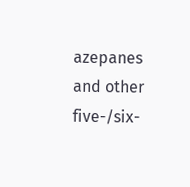azepanes and other five-/six-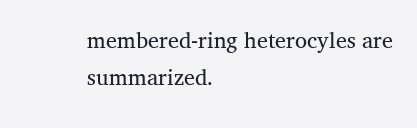membered-ring heterocyles are summarized.